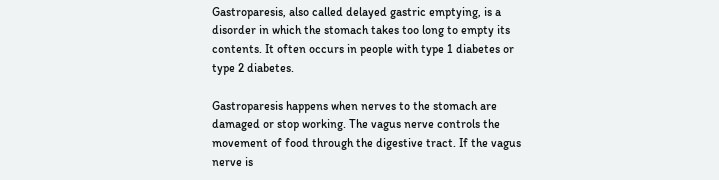Gastroparesis, also called delayed gastric emptying, is a disorder in which the stomach takes too long to empty its contents. It often occurs in people with type 1 diabetes or type 2 diabetes.

Gastroparesis happens when nerves to the stomach are damaged or stop working. The vagus nerve controls the movement of food through the digestive tract. If the vagus nerve is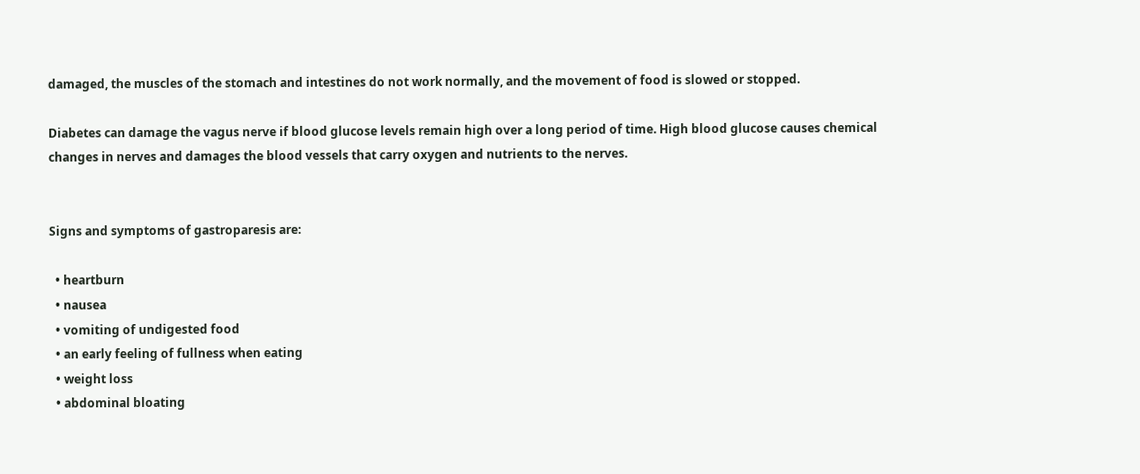damaged, the muscles of the stomach and intestines do not work normally, and the movement of food is slowed or stopped.

Diabetes can damage the vagus nerve if blood glucose levels remain high over a long period of time. High blood glucose causes chemical changes in nerves and damages the blood vessels that carry oxygen and nutrients to the nerves.


Signs and symptoms of gastroparesis are:

  • heartburn
  • nausea
  • vomiting of undigested food
  • an early feeling of fullness when eating
  • weight loss
  • abdominal bloating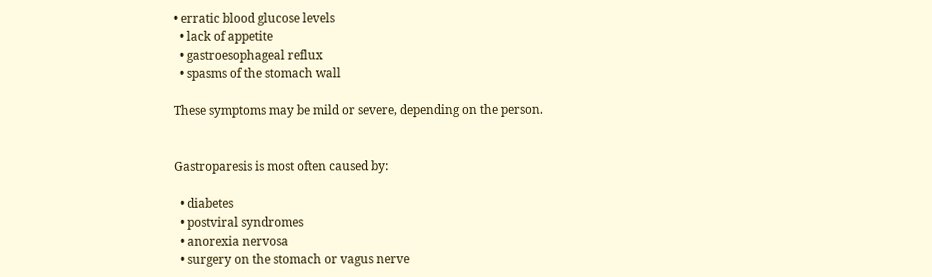• erratic blood glucose levels
  • lack of appetite
  • gastroesophageal reflux
  • spasms of the stomach wall

These symptoms may be mild or severe, depending on the person.


Gastroparesis is most often caused by:

  • diabetes
  • postviral syndromes
  • anorexia nervosa
  • surgery on the stomach or vagus nerve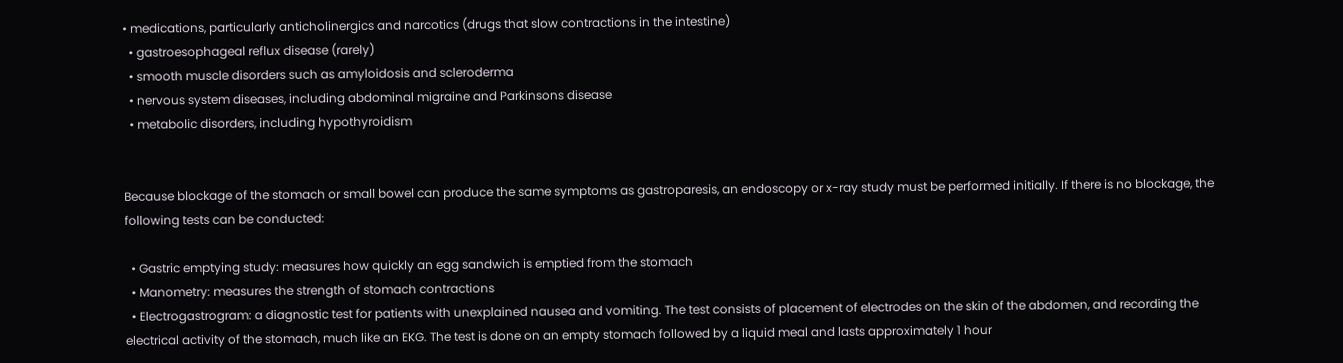• medications, particularly anticholinergics and narcotics (drugs that slow contractions in the intestine)
  • gastroesophageal reflux disease (rarely)
  • smooth muscle disorders such as amyloidosis and scleroderma
  • nervous system diseases, including abdominal migraine and Parkinsons disease
  • metabolic disorders, including hypothyroidism


Because blockage of the stomach or small bowel can produce the same symptoms as gastroparesis, an endoscopy or x-ray study must be performed initially. If there is no blockage, the following tests can be conducted:

  • Gastric emptying study: measures how quickly an egg sandwich is emptied from the stomach
  • Manometry: measures the strength of stomach contractions
  • Electrogastrogram: a diagnostic test for patients with unexplained nausea and vomiting. The test consists of placement of electrodes on the skin of the abdomen, and recording the electrical activity of the stomach, much like an EKG. The test is done on an empty stomach followed by a liquid meal and lasts approximately 1 hour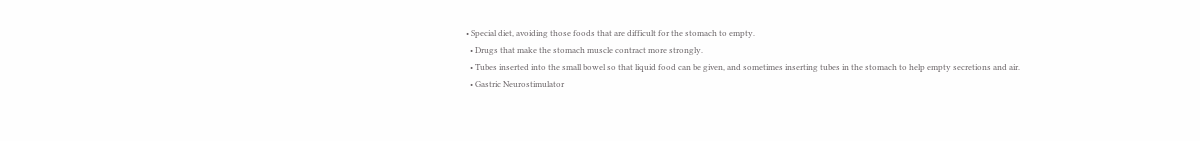• Special diet, avoiding those foods that are difficult for the stomach to empty.
  • Drugs that make the stomach muscle contract more strongly.
  • Tubes inserted into the small bowel so that liquid food can be given, and sometimes inserting tubes in the stomach to help empty secretions and air.
  • Gastric Neurostimulator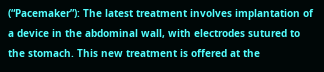(“Pacemaker”): The latest treatment involves implantation of a device in the abdominal wall, with electrodes sutured to the stomach. This new treatment is offered at the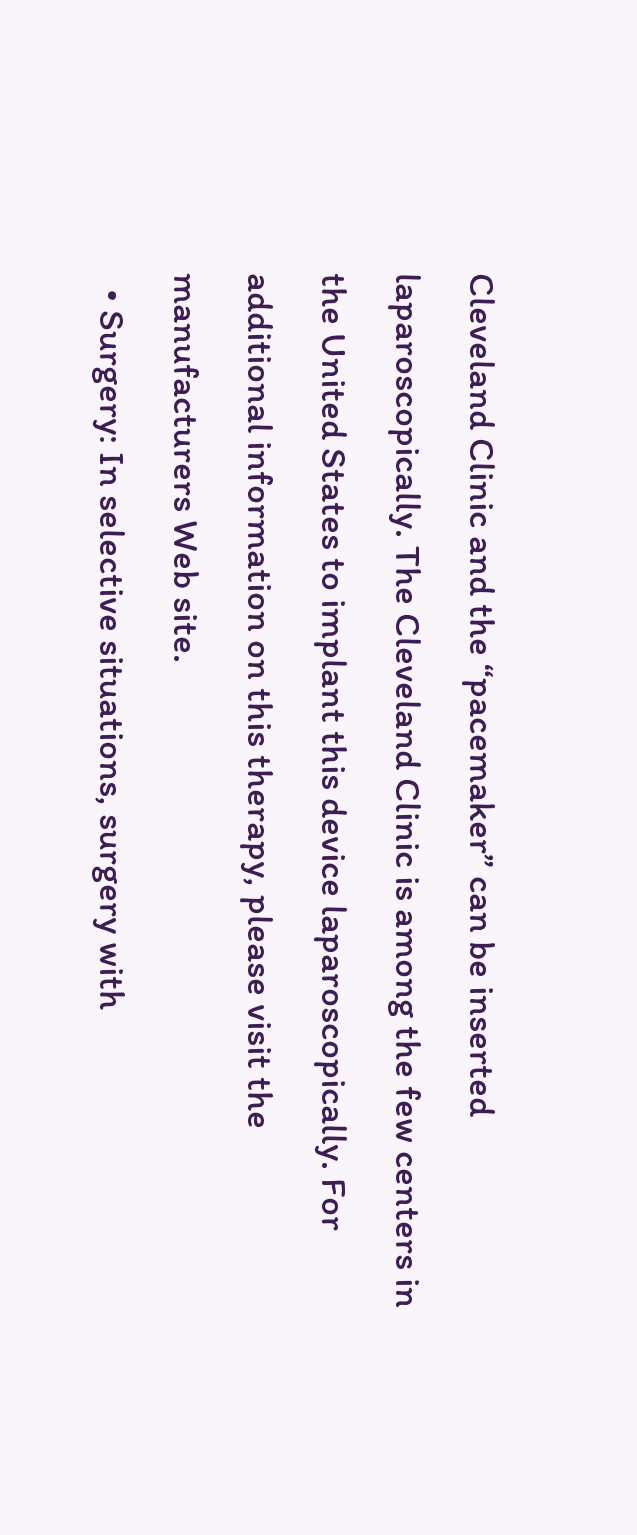Cleveland Clinic and the “pacemaker” can be inserted laparoscopically. The Cleveland Clinic is among the few centers in the United States to implant this device laparoscopically. For additional information on this therapy, please visit the manufacturers Web site.
  • Surgery: In selective situations, surgery with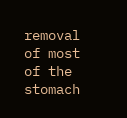removal of most of the stomach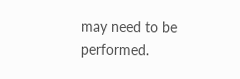may need to be performed.